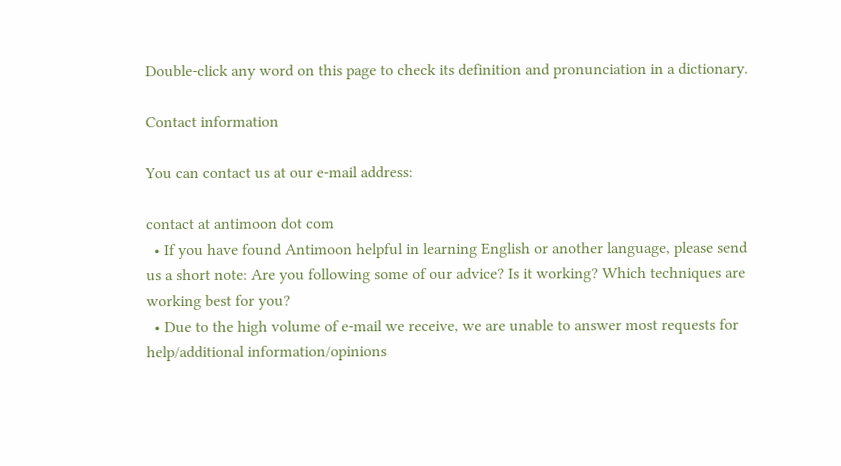Double-click any word on this page to check its definition and pronunciation in a dictionary.

Contact information

You can contact us at our e-mail address:

contact at antimoon dot com
  • If you have found Antimoon helpful in learning English or another language, please send us a short note: Are you following some of our advice? Is it working? Which techniques are working best for you?
  • Due to the high volume of e-mail we receive, we are unable to answer most requests for help/additional information/opinions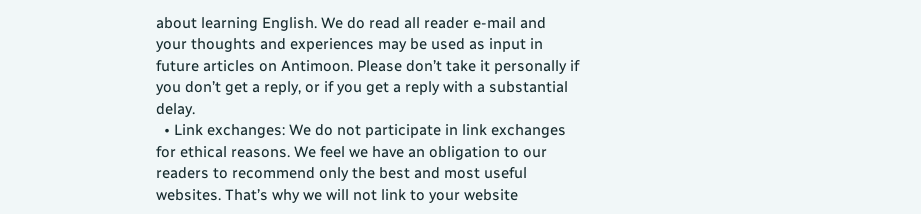about learning English. We do read all reader e-mail and your thoughts and experiences may be used as input in future articles on Antimoon. Please don’t take it personally if you don’t get a reply, or if you get a reply with a substantial delay.
  • Link exchanges: We do not participate in link exchanges for ethical reasons. We feel we have an obligation to our readers to recommend only the best and most useful websites. That’s why we will not link to your website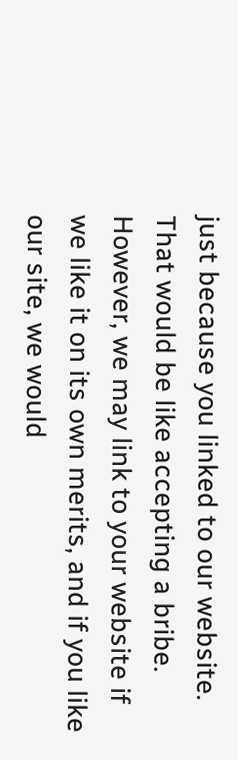just because you linked to our website. That would be like accepting a bribe. However, we may link to your website if we like it on its own merits, and if you like our site, we would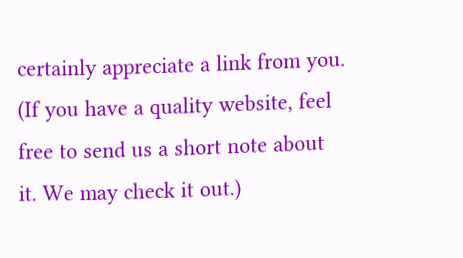certainly appreciate a link from you. (If you have a quality website, feel free to send us a short note about it. We may check it out.)